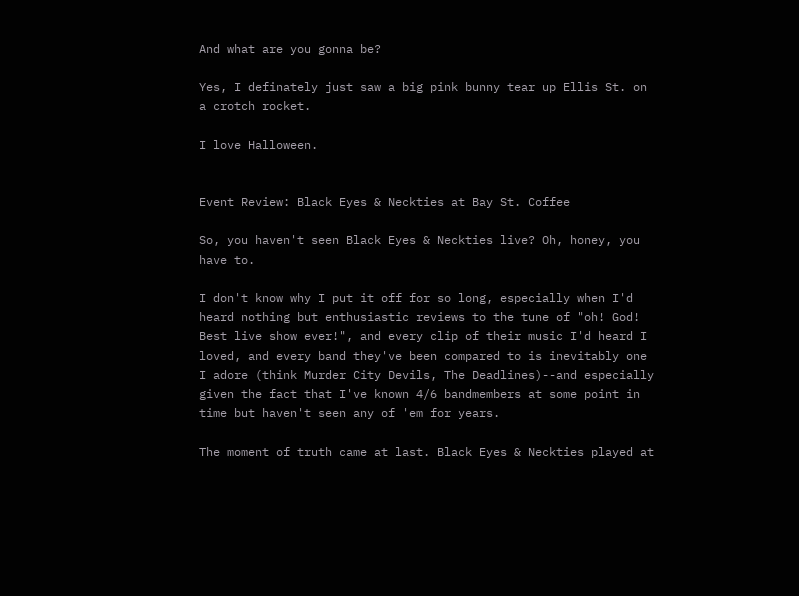And what are you gonna be?

Yes, I definately just saw a big pink bunny tear up Ellis St. on a crotch rocket.

I love Halloween.


Event Review: Black Eyes & Neckties at Bay St. Coffee

So, you haven't seen Black Eyes & Neckties live? Oh, honey, you have to.

I don't know why I put it off for so long, especially when I'd heard nothing but enthusiastic reviews to the tune of "oh! God! Best live show ever!", and every clip of their music I'd heard I loved, and every band they've been compared to is inevitably one I adore (think Murder City Devils, The Deadlines)--and especially given the fact that I've known 4/6 bandmembers at some point in time but haven't seen any of 'em for years.

The moment of truth came at last. Black Eyes & Neckties played at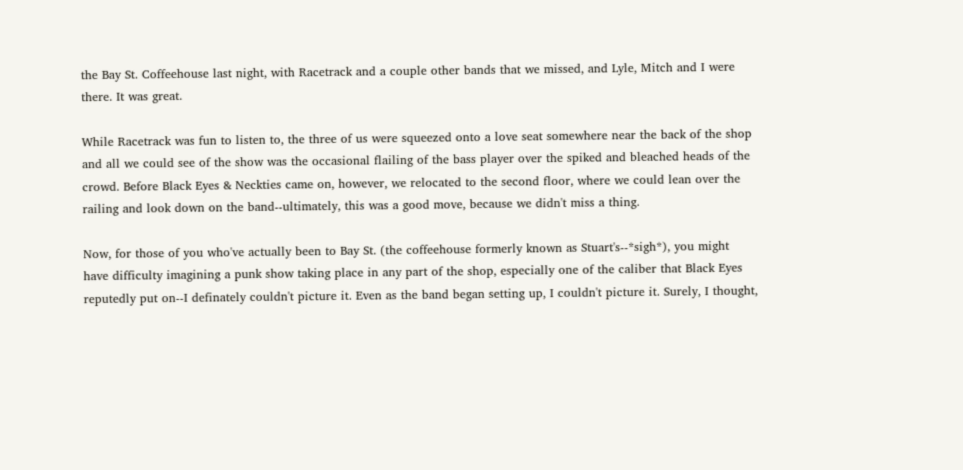the Bay St. Coffeehouse last night, with Racetrack and a couple other bands that we missed, and Lyle, Mitch and I were there. It was great.

While Racetrack was fun to listen to, the three of us were squeezed onto a love seat somewhere near the back of the shop and all we could see of the show was the occasional flailing of the bass player over the spiked and bleached heads of the crowd. Before Black Eyes & Neckties came on, however, we relocated to the second floor, where we could lean over the railing and look down on the band--ultimately, this was a good move, because we didn't miss a thing.

Now, for those of you who've actually been to Bay St. (the coffeehouse formerly known as Stuart's--*sigh*), you might have difficulty imagining a punk show taking place in any part of the shop, especially one of the caliber that Black Eyes reputedly put on--I definately couldn't picture it. Even as the band began setting up, I couldn't picture it. Surely, I thought,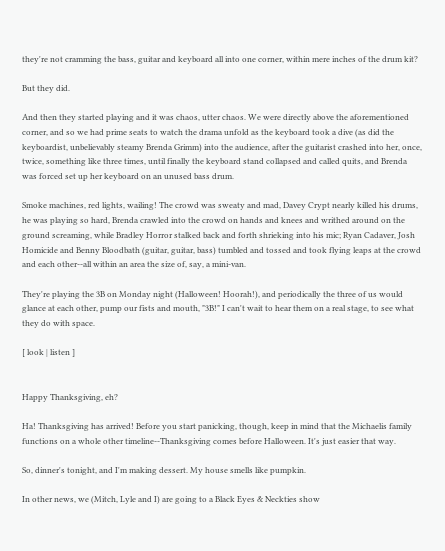they're not cramming the bass, guitar and keyboard all into one corner, within mere inches of the drum kit?

But they did.

And then they started playing and it was chaos, utter chaos. We were directly above the aforementioned corner, and so we had prime seats to watch the drama unfold as the keyboard took a dive (as did the keyboardist, unbelievably steamy Brenda Grimm) into the audience, after the guitarist crashed into her, once, twice, something like three times, until finally the keyboard stand collapsed and called quits, and Brenda was forced set up her keyboard on an unused bass drum.

Smoke machines, red lights, wailing! The crowd was sweaty and mad, Davey Crypt nearly killed his drums, he was playing so hard, Brenda crawled into the crowd on hands and knees and writhed around on the ground screaming, while Bradley Horror stalked back and forth shrieking into his mic; Ryan Cadaver, Josh Homicide and Benny Bloodbath (guitar, guitar, bass) tumbled and tossed and took flying leaps at the crowd and each other--all within an area the size of, say, a mini-van.

They're playing the 3B on Monday night (Halloween! Hoorah!), and periodically the three of us would glance at each other, pump our fists and mouth, "3B!" I can't wait to hear them on a real stage, to see what they do with space.

[ look | listen ]


Happy Thanksgiving, eh?

Ha! Thanksgiving has arrived! Before you start panicking, though, keep in mind that the Michaelis family functions on a whole other timeline--Thanksgiving comes before Halloween. It's just easier that way.

So, dinner's tonight, and I'm making dessert. My house smells like pumpkin.

In other news, we (Mitch, Lyle and I) are going to a Black Eyes & Neckties show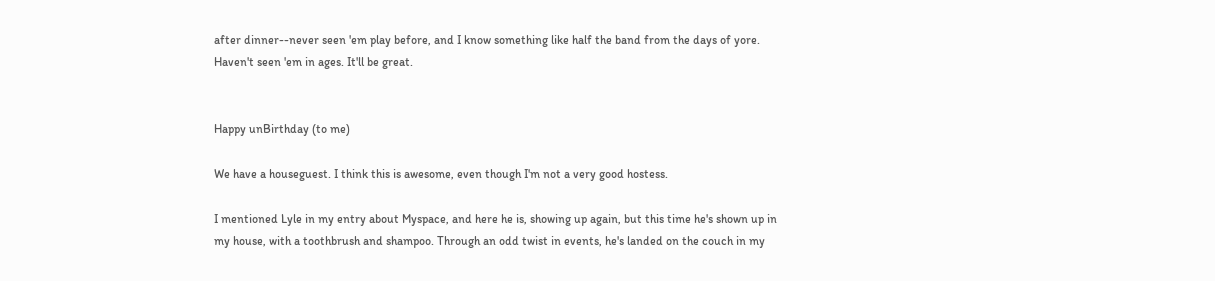after dinner--never seen 'em play before, and I know something like half the band from the days of yore. Haven't seen 'em in ages. It'll be great.


Happy unBirthday (to me)

We have a houseguest. I think this is awesome, even though I'm not a very good hostess.

I mentioned Lyle in my entry about Myspace, and here he is, showing up again, but this time he's shown up in my house, with a toothbrush and shampoo. Through an odd twist in events, he's landed on the couch in my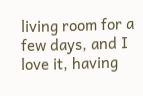living room for a few days, and I love it, having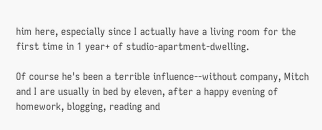him here, especially since I actually have a living room for the first time in 1 year+ of studio-apartment-dwelling.

Of course he's been a terrible influence--without company, Mitch and I are usually in bed by eleven, after a happy evening of homework, blogging, reading and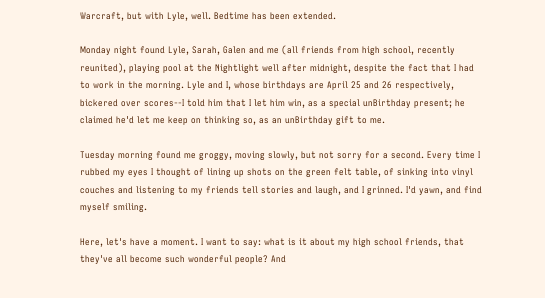Warcraft, but with Lyle, well. Bedtime has been extended.

Monday night found Lyle, Sarah, Galen and me (all friends from high school, recently reunited), playing pool at the Nightlight well after midnight, despite the fact that I had to work in the morning. Lyle and I, whose birthdays are April 25 and 26 respectively, bickered over scores--I told him that I let him win, as a special unBirthday present; he claimed he'd let me keep on thinking so, as an unBirthday gift to me.

Tuesday morning found me groggy, moving slowly, but not sorry for a second. Every time I rubbed my eyes I thought of lining up shots on the green felt table, of sinking into vinyl couches and listening to my friends tell stories and laugh, and I grinned. I'd yawn, and find myself smiling.

Here, let's have a moment. I want to say: what is it about my high school friends, that they've all become such wonderful people? And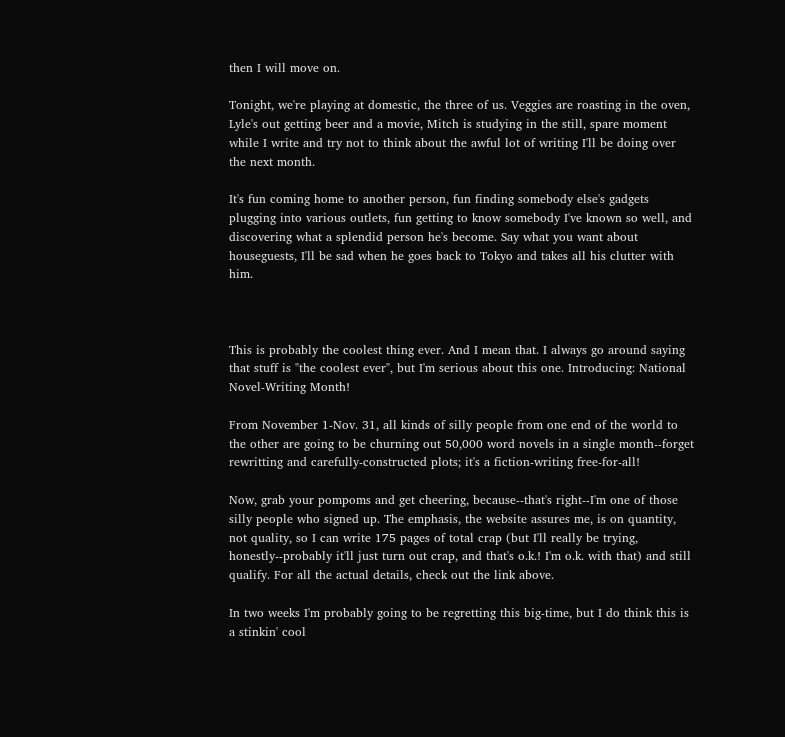then I will move on.

Tonight, we're playing at domestic, the three of us. Veggies are roasting in the oven, Lyle's out getting beer and a movie, Mitch is studying in the still, spare moment while I write and try not to think about the awful lot of writing I'll be doing over the next month.

It's fun coming home to another person, fun finding somebody else's gadgets plugging into various outlets, fun getting to know somebody I've known so well, and discovering what a splendid person he's become. Say what you want about houseguests, I'll be sad when he goes back to Tokyo and takes all his clutter with him.



This is probably the coolest thing ever. And I mean that. I always go around saying that stuff is "the coolest ever", but I'm serious about this one. Introducing: National Novel-Writing Month!

From November 1-Nov. 31, all kinds of silly people from one end of the world to the other are going to be churning out 50,000 word novels in a single month--forget rewritting and carefully-constructed plots; it's a fiction-writing free-for-all!

Now, grab your pompoms and get cheering, because--that's right--I'm one of those silly people who signed up. The emphasis, the website assures me, is on quantity, not quality, so I can write 175 pages of total crap (but I'll really be trying, honestly--probably it'll just turn out crap, and that's o.k.! I'm o.k. with that) and still qualify. For all the actual details, check out the link above.

In two weeks I'm probably going to be regretting this big-time, but I do think this is a stinkin' cool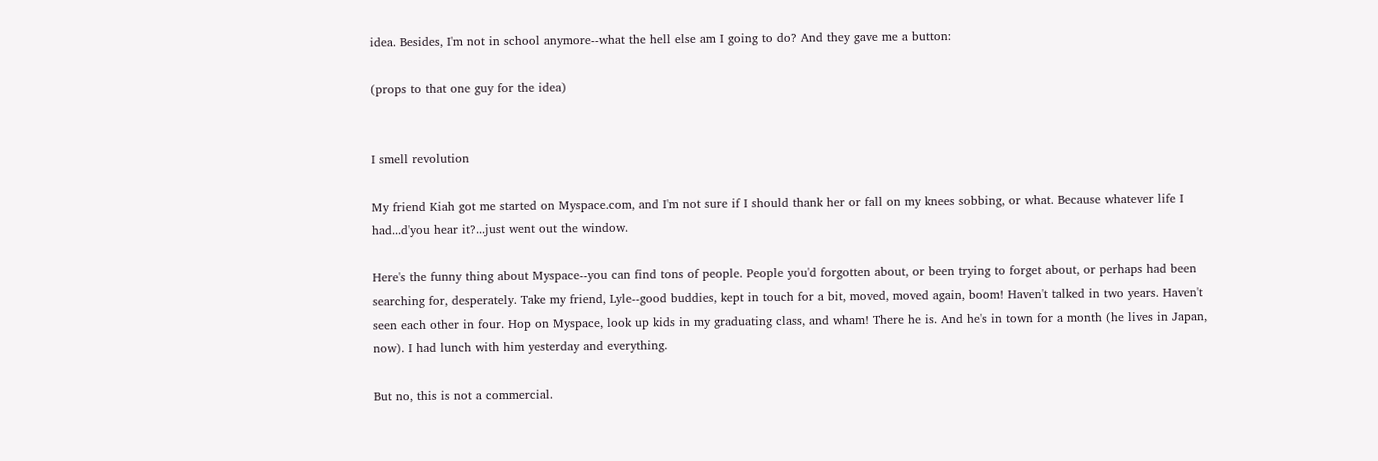idea. Besides, I'm not in school anymore--what the hell else am I going to do? And they gave me a button:

(props to that one guy for the idea)


I smell revolution

My friend Kiah got me started on Myspace.com, and I'm not sure if I should thank her or fall on my knees sobbing, or what. Because whatever life I had...d'you hear it?...just went out the window.

Here's the funny thing about Myspace--you can find tons of people. People you'd forgotten about, or been trying to forget about, or perhaps had been searching for, desperately. Take my friend, Lyle--good buddies, kept in touch for a bit, moved, moved again, boom! Haven't talked in two years. Haven't seen each other in four. Hop on Myspace, look up kids in my graduating class, and wham! There he is. And he's in town for a month (he lives in Japan, now). I had lunch with him yesterday and everything.

But no, this is not a commercial.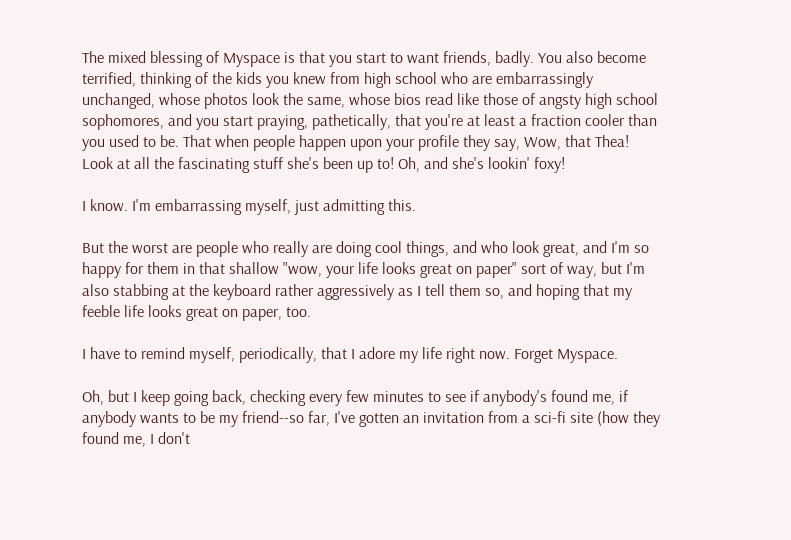The mixed blessing of Myspace is that you start to want friends, badly. You also become terrified, thinking of the kids you knew from high school who are embarrassingly unchanged, whose photos look the same, whose bios read like those of angsty high school sophomores, and you start praying, pathetically, that you're at least a fraction cooler than you used to be. That when people happen upon your profile they say, Wow, that Thea! Look at all the fascinating stuff she's been up to! Oh, and she's lookin' foxy!

I know. I'm embarrassing myself, just admitting this.

But the worst are people who really are doing cool things, and who look great, and I'm so happy for them in that shallow "wow, your life looks great on paper" sort of way, but I'm also stabbing at the keyboard rather aggressively as I tell them so, and hoping that my feeble life looks great on paper, too.

I have to remind myself, periodically, that I adore my life right now. Forget Myspace.

Oh, but I keep going back, checking every few minutes to see if anybody's found me, if anybody wants to be my friend--so far, I've gotten an invitation from a sci-fi site (how they found me, I don't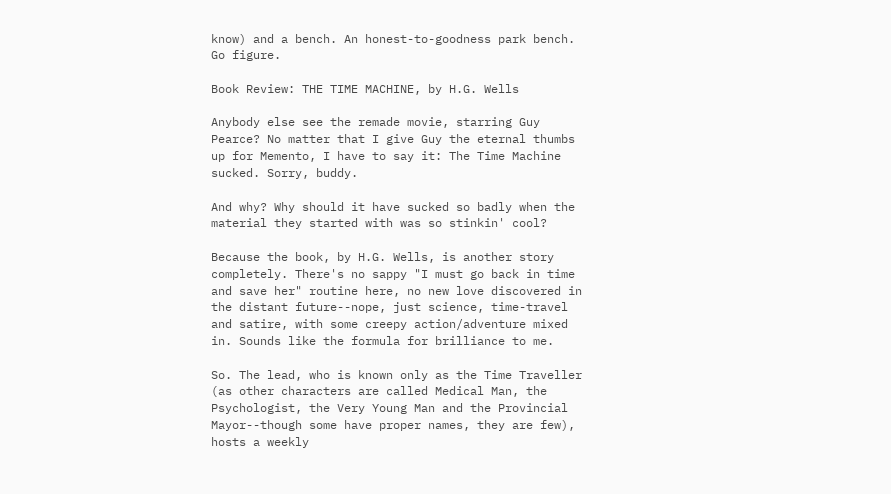know) and a bench. An honest-to-goodness park bench. Go figure.

Book Review: THE TIME MACHINE, by H.G. Wells

Anybody else see the remade movie, starring Guy Pearce? No matter that I give Guy the eternal thumbs up for Memento, I have to say it: The Time Machine sucked. Sorry, buddy.

And why? Why should it have sucked so badly when the material they started with was so stinkin' cool?

Because the book, by H.G. Wells, is another story completely. There's no sappy "I must go back in time and save her" routine here, no new love discovered in the distant future--nope, just science, time-travel and satire, with some creepy action/adventure mixed in. Sounds like the formula for brilliance to me.

So. The lead, who is known only as the Time Traveller (as other characters are called Medical Man, the Psychologist, the Very Young Man and the Provincial Mayor--though some have proper names, they are few), hosts a weekly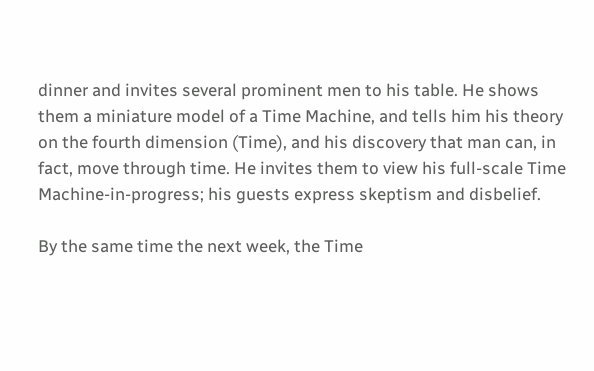dinner and invites several prominent men to his table. He shows them a miniature model of a Time Machine, and tells him his theory on the fourth dimension (Time), and his discovery that man can, in fact, move through time. He invites them to view his full-scale Time Machine-in-progress; his guests express skeptism and disbelief.

By the same time the next week, the Time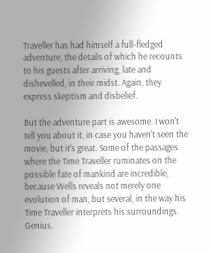Traveller has had himself a full-fledged adventure, the details of which he recounts to his guests after arriving, late and dishevelled, in their midst. Again, they express skeptism and disbelief.

But the adventure part is awesome. I won't tell you about it, in case you haven't seen the movie, but it's great. Some of the passages where the Time Traveller ruminates on the possible fate of mankind are incredible, because Wells reveals not merely one evolution of man, but several, in the way his Time Traveller interprets his surroundings. Genius.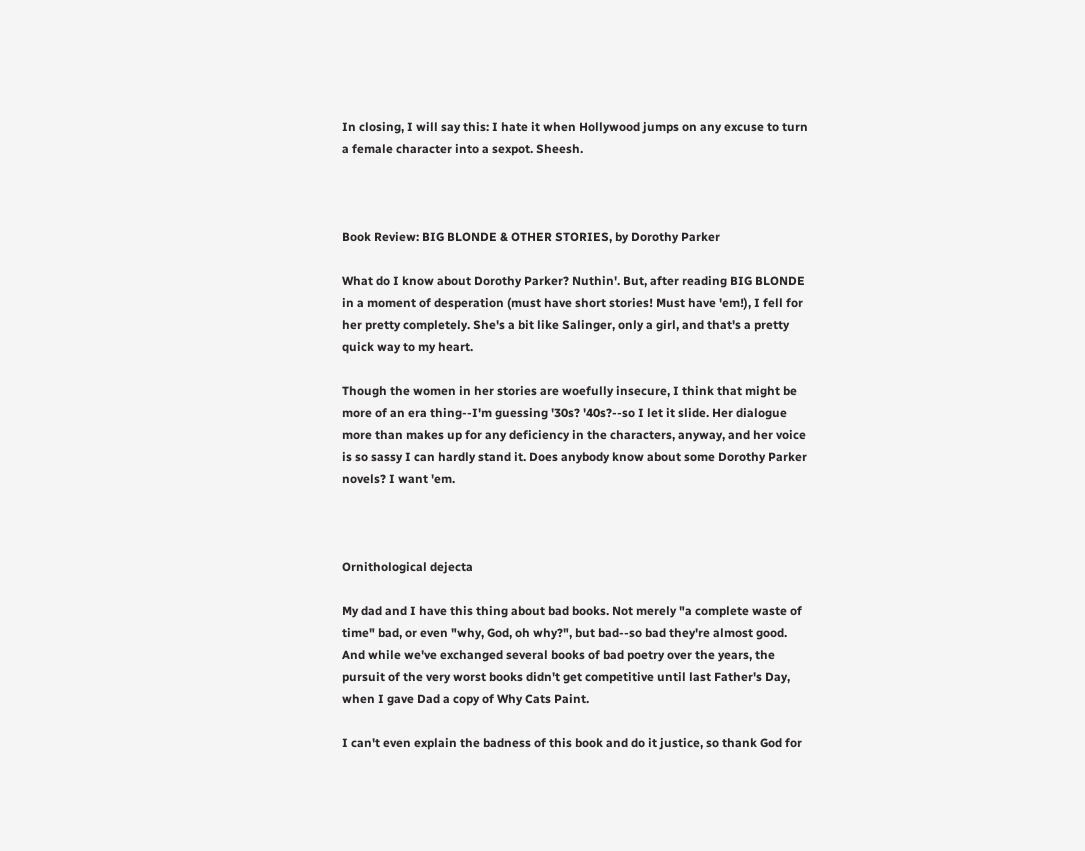In closing, I will say this: I hate it when Hollywood jumps on any excuse to turn a female character into a sexpot. Sheesh.



Book Review: BIG BLONDE & OTHER STORIES, by Dorothy Parker

What do I know about Dorothy Parker? Nuthin'. But, after reading BIG BLONDE in a moment of desperation (must have short stories! Must have 'em!), I fell for her pretty completely. She's a bit like Salinger, only a girl, and that's a pretty quick way to my heart.

Though the women in her stories are woefully insecure, I think that might be more of an era thing--I'm guessing '30s? '40s?--so I let it slide. Her dialogue more than makes up for any deficiency in the characters, anyway, and her voice is so sassy I can hardly stand it. Does anybody know about some Dorothy Parker novels? I want 'em.



Ornithological dejecta

My dad and I have this thing about bad books. Not merely "a complete waste of time" bad, or even "why, God, oh why?", but bad--so bad they're almost good. And while we've exchanged several books of bad poetry over the years, the pursuit of the very worst books didn't get competitive until last Father's Day, when I gave Dad a copy of Why Cats Paint.

I can't even explain the badness of this book and do it justice, so thank God for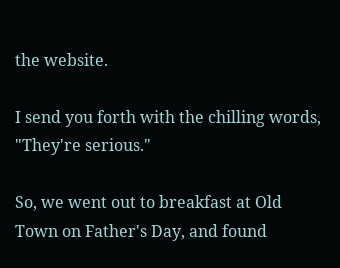the website.

I send you forth with the chilling words, "They're serious."

So, we went out to breakfast at Old Town on Father's Day, and found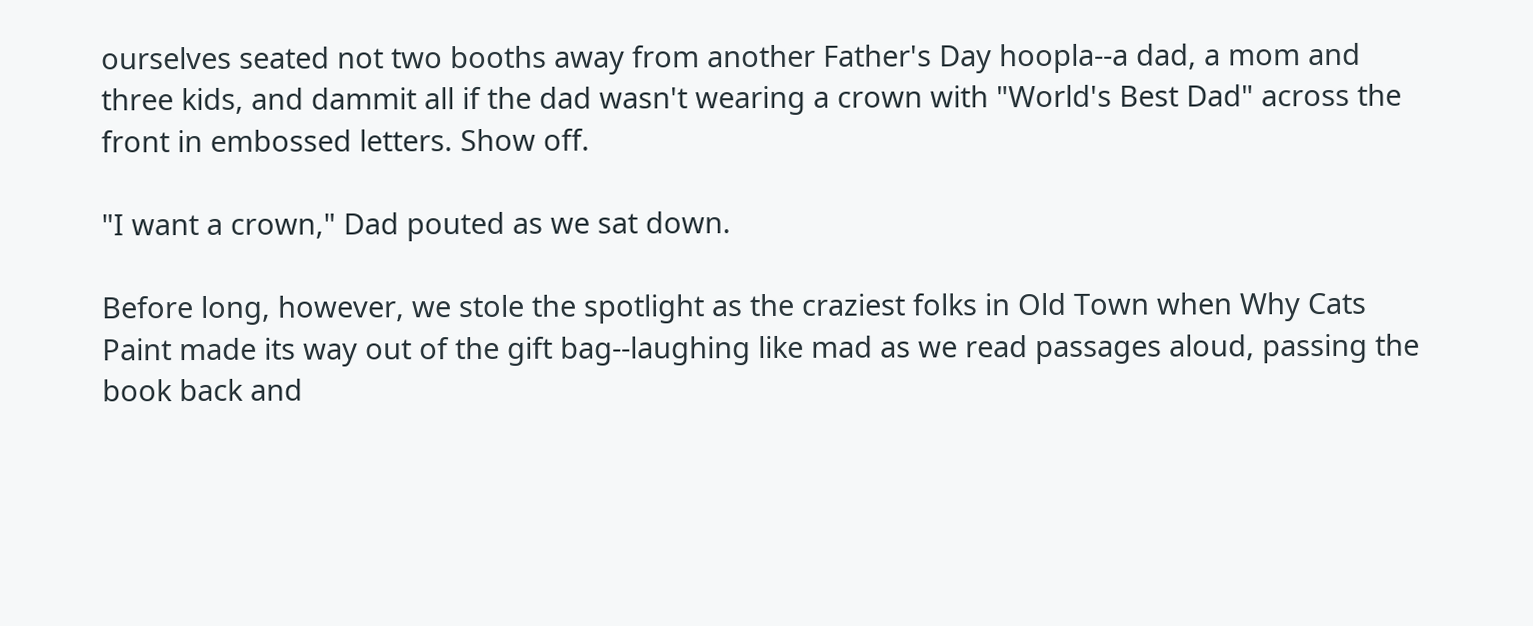ourselves seated not two booths away from another Father's Day hoopla--a dad, a mom and three kids, and dammit all if the dad wasn't wearing a crown with "World's Best Dad" across the front in embossed letters. Show off.

"I want a crown," Dad pouted as we sat down.

Before long, however, we stole the spotlight as the craziest folks in Old Town when Why Cats Paint made its way out of the gift bag--laughing like mad as we read passages aloud, passing the book back and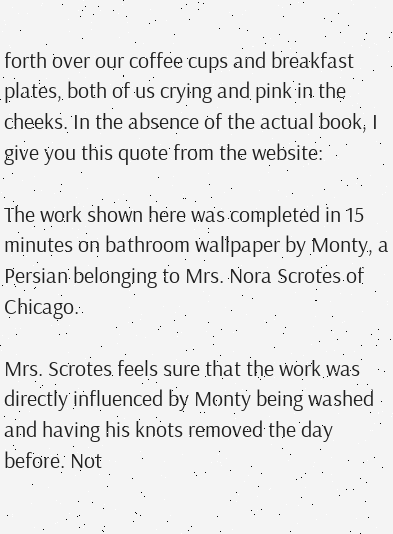forth over our coffee cups and breakfast plates, both of us crying and pink in the cheeks. In the absence of the actual book, I give you this quote from the website:

The work shown here was completed in 15 minutes on bathroom wallpaper by Monty, a Persian belonging to Mrs. Nora Scrotes of Chicago.

Mrs. Scrotes feels sure that the work was directly influenced by Monty being washed and having his knots removed the day before. Not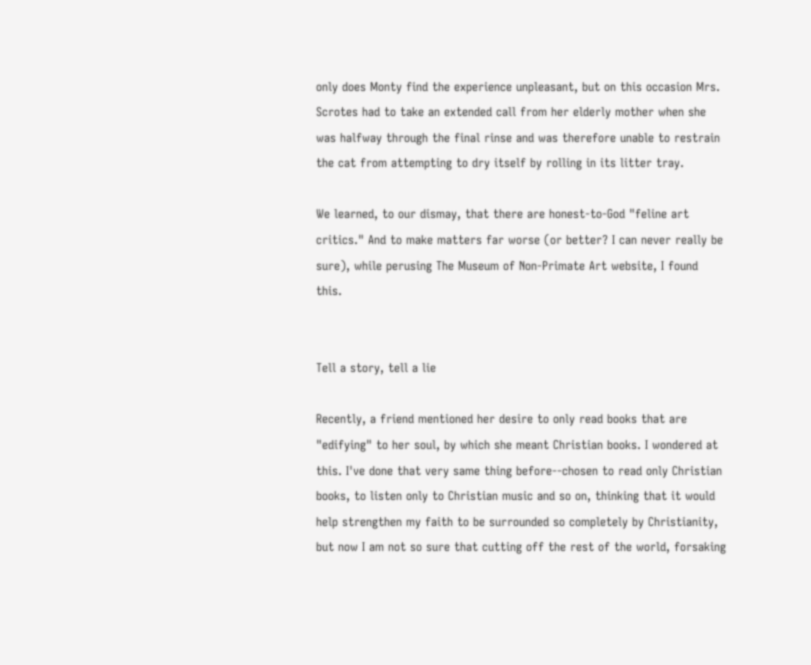only does Monty find the experience unpleasant, but on this occasion Mrs. Scrotes had to take an extended call from her elderly mother when she was halfway through the final rinse and was therefore unable to restrain the cat from attempting to dry itself by rolling in its litter tray.

We learned, to our dismay, that there are honest-to-God "feline art critics." And to make matters far worse (or better? I can never really be sure), while perusing The Museum of Non-Primate Art website, I found this.


Tell a story, tell a lie

Recently, a friend mentioned her desire to only read books that are "edifying" to her soul, by which she meant Christian books. I wondered at this. I've done that very same thing before--chosen to read only Christian books, to listen only to Christian music and so on, thinking that it would help strengthen my faith to be surrounded so completely by Christianity, but now I am not so sure that cutting off the rest of the world, forsaking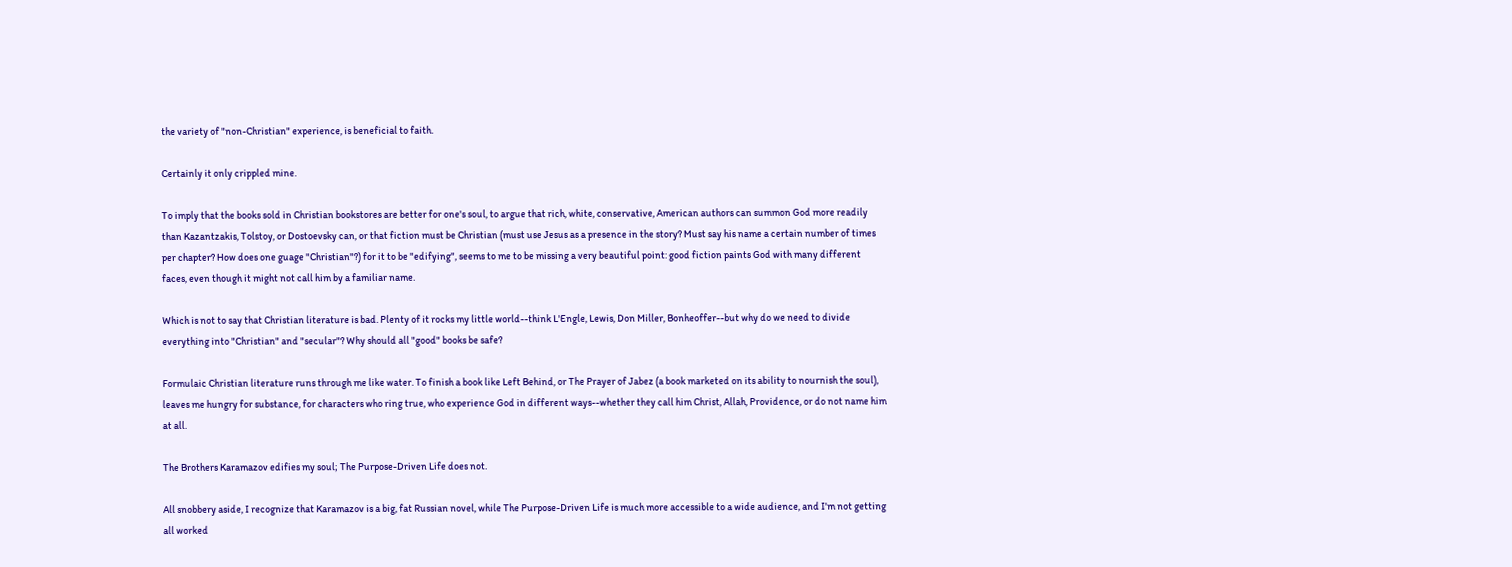the variety of "non-Christian" experience, is beneficial to faith.

Certainly it only crippled mine.

To imply that the books sold in Christian bookstores are better for one's soul, to argue that rich, white, conservative, American authors can summon God more readily than Kazantzakis, Tolstoy, or Dostoevsky can, or that fiction must be Christian (must use Jesus as a presence in the story? Must say his name a certain number of times per chapter? How does one guage "Christian"?) for it to be "edifying", seems to me to be missing a very beautiful point: good fiction paints God with many different faces, even though it might not call him by a familiar name.

Which is not to say that Christian literature is bad. Plenty of it rocks my little world--think L'Engle, Lewis, Don Miller, Bonheoffer--but why do we need to divide everything into "Christian" and "secular"? Why should all "good" books be safe?

Formulaic Christian literature runs through me like water. To finish a book like Left Behind, or The Prayer of Jabez (a book marketed on its ability to nournish the soul), leaves me hungry for substance, for characters who ring true, who experience God in different ways--whether they call him Christ, Allah, Providence, or do not name him at all.

The Brothers Karamazov edifies my soul; The Purpose-Driven Life does not.

All snobbery aside, I recognize that Karamazov is a big, fat Russian novel, while The Purpose-Driven Life is much more accessible to a wide audience, and I'm not getting all worked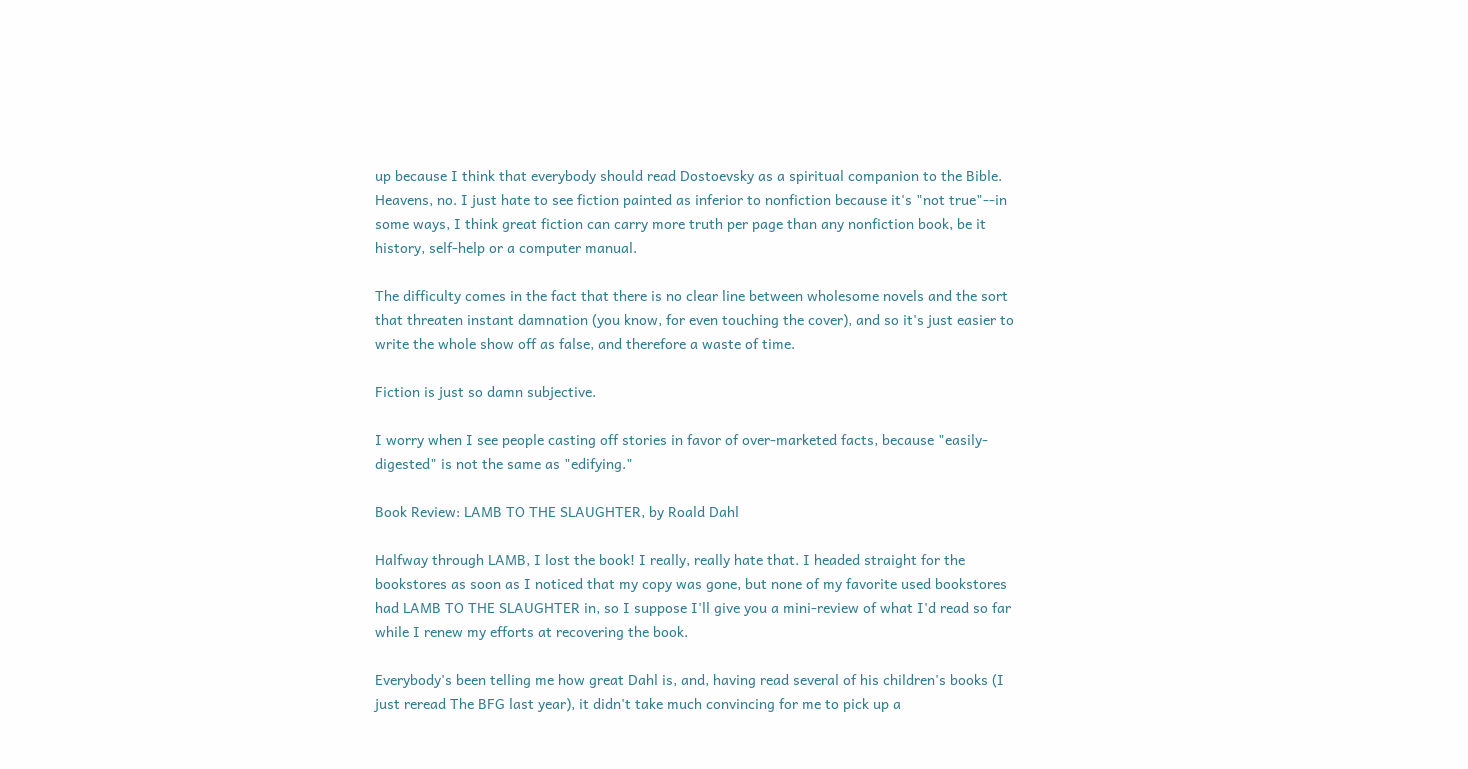up because I think that everybody should read Dostoevsky as a spiritual companion to the Bible. Heavens, no. I just hate to see fiction painted as inferior to nonfiction because it's "not true"--in some ways, I think great fiction can carry more truth per page than any nonfiction book, be it history, self-help or a computer manual.

The difficulty comes in the fact that there is no clear line between wholesome novels and the sort that threaten instant damnation (you know, for even touching the cover), and so it's just easier to write the whole show off as false, and therefore a waste of time.

Fiction is just so damn subjective.

I worry when I see people casting off stories in favor of over-marketed facts, because "easily-digested" is not the same as "edifying."

Book Review: LAMB TO THE SLAUGHTER, by Roald Dahl

Halfway through LAMB, I lost the book! I really, really hate that. I headed straight for the bookstores as soon as I noticed that my copy was gone, but none of my favorite used bookstores had LAMB TO THE SLAUGHTER in, so I suppose I'll give you a mini-review of what I'd read so far while I renew my efforts at recovering the book.

Everybody's been telling me how great Dahl is, and, having read several of his children's books (I just reread The BFG last year), it didn't take much convincing for me to pick up a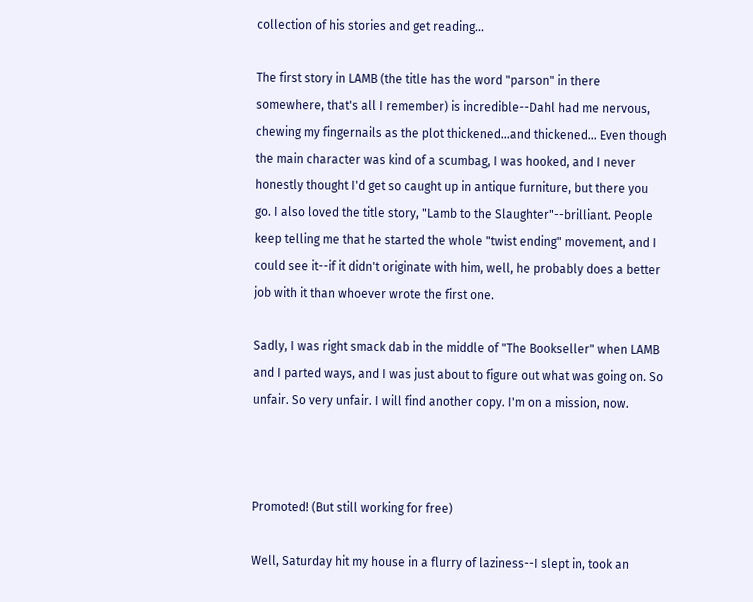collection of his stories and get reading...

The first story in LAMB (the title has the word "parson" in there somewhere, that's all I remember) is incredible--Dahl had me nervous, chewing my fingernails as the plot thickened...and thickened... Even though the main character was kind of a scumbag, I was hooked, and I never honestly thought I'd get so caught up in antique furniture, but there you go. I also loved the title story, "Lamb to the Slaughter"--brilliant. People keep telling me that he started the whole "twist ending" movement, and I could see it--if it didn't originate with him, well, he probably does a better job with it than whoever wrote the first one.

Sadly, I was right smack dab in the middle of "The Bookseller" when LAMB and I parted ways, and I was just about to figure out what was going on. So unfair. So very unfair. I will find another copy. I'm on a mission, now.



Promoted! (But still working for free)

Well, Saturday hit my house in a flurry of laziness--I slept in, took an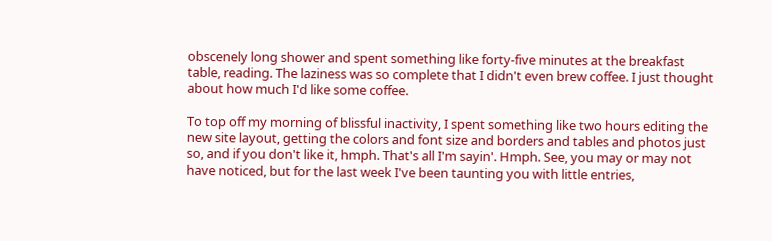obscenely long shower and spent something like forty-five minutes at the breakfast table, reading. The laziness was so complete that I didn't even brew coffee. I just thought about how much I'd like some coffee.

To top off my morning of blissful inactivity, I spent something like two hours editing the new site layout, getting the colors and font size and borders and tables and photos just so, and if you don't like it, hmph. That's all I'm sayin'. Hmph. See, you may or may not have noticed, but for the last week I've been taunting you with little entries,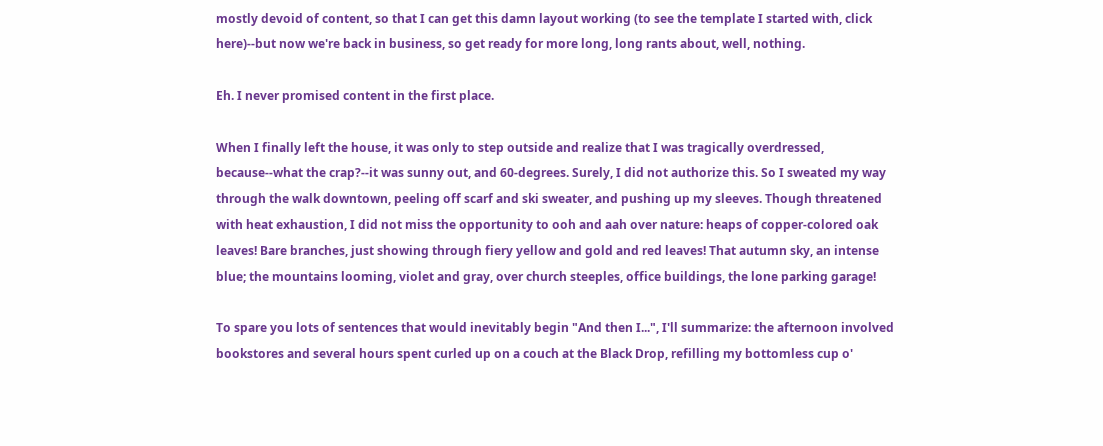mostly devoid of content, so that I can get this damn layout working (to see the template I started with, click here)--but now we're back in business, so get ready for more long, long rants about, well, nothing.

Eh. I never promised content in the first place.

When I finally left the house, it was only to step outside and realize that I was tragically overdressed, because--what the crap?--it was sunny out, and 60-degrees. Surely, I did not authorize this. So I sweated my way through the walk downtown, peeling off scarf and ski sweater, and pushing up my sleeves. Though threatened with heat exhaustion, I did not miss the opportunity to ooh and aah over nature: heaps of copper-colored oak leaves! Bare branches, just showing through fiery yellow and gold and red leaves! That autumn sky, an intense blue; the mountains looming, violet and gray, over church steeples, office buildings, the lone parking garage!

To spare you lots of sentences that would inevitably begin "And then I...", I'll summarize: the afternoon involved bookstores and several hours spent curled up on a couch at the Black Drop, refilling my bottomless cup o'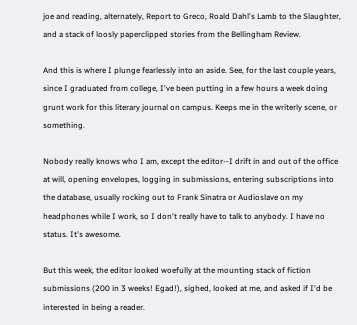joe and reading, alternately, Report to Greco, Roald Dahl's Lamb to the Slaughter, and a stack of loosly paperclipped stories from the Bellingham Review.

And this is where I plunge fearlessly into an aside. See, for the last couple years, since I graduated from college, I've been putting in a few hours a week doing grunt work for this literary journal on campus. Keeps me in the writerly scene, or something.

Nobody really knows who I am, except the editor--I drift in and out of the office at will, opening envelopes, logging in submissions, entering subscriptions into the database, usually rocking out to Frank Sinatra or Audioslave on my headphones while I work, so I don't really have to talk to anybody. I have no status. It's awesome.

But this week, the editor looked woefully at the mounting stack of fiction submissions (200 in 3 weeks! Egad!), sighed, looked at me, and asked if I'd be interested in being a reader.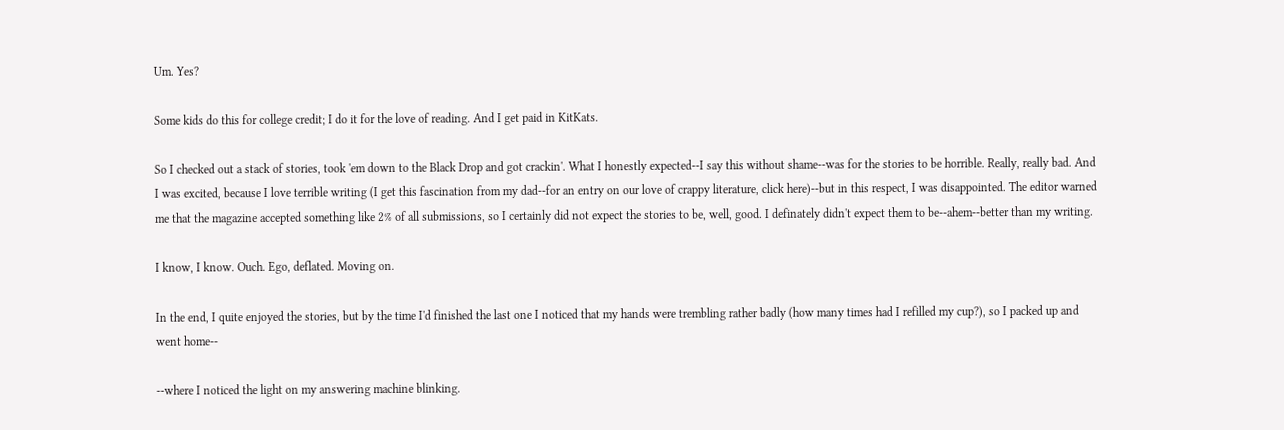Um. Yes?

Some kids do this for college credit; I do it for the love of reading. And I get paid in KitKats.

So I checked out a stack of stories, took 'em down to the Black Drop and got crackin'. What I honestly expected--I say this without shame--was for the stories to be horrible. Really, really bad. And I was excited, because I love terrible writing (I get this fascination from my dad--for an entry on our love of crappy literature, click here)--but in this respect, I was disappointed. The editor warned me that the magazine accepted something like 2% of all submissions, so I certainly did not expect the stories to be, well, good. I definately didn't expect them to be--ahem--better than my writing.

I know, I know. Ouch. Ego, deflated. Moving on.

In the end, I quite enjoyed the stories, but by the time I'd finished the last one I noticed that my hands were trembling rather badly (how many times had I refilled my cup?), so I packed up and went home--

--where I noticed the light on my answering machine blinking.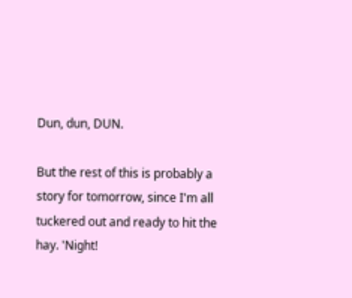Dun, dun, DUN.

But the rest of this is probably a story for tomorrow, since I'm all tuckered out and ready to hit the hay. 'Night!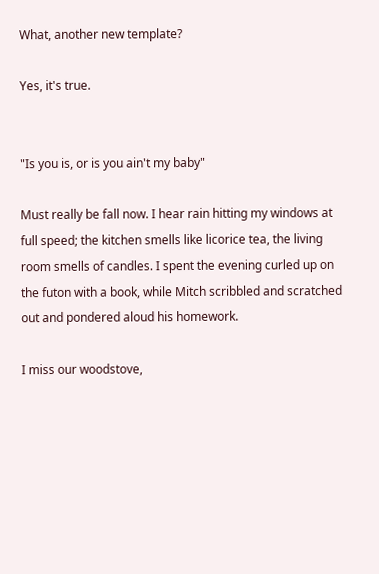What, another new template?

Yes, it's true.


"Is you is, or is you ain't my baby"

Must really be fall now. I hear rain hitting my windows at full speed; the kitchen smells like licorice tea, the living room smells of candles. I spent the evening curled up on the futon with a book, while Mitch scribbled and scratched out and pondered aloud his homework.

I miss our woodstove,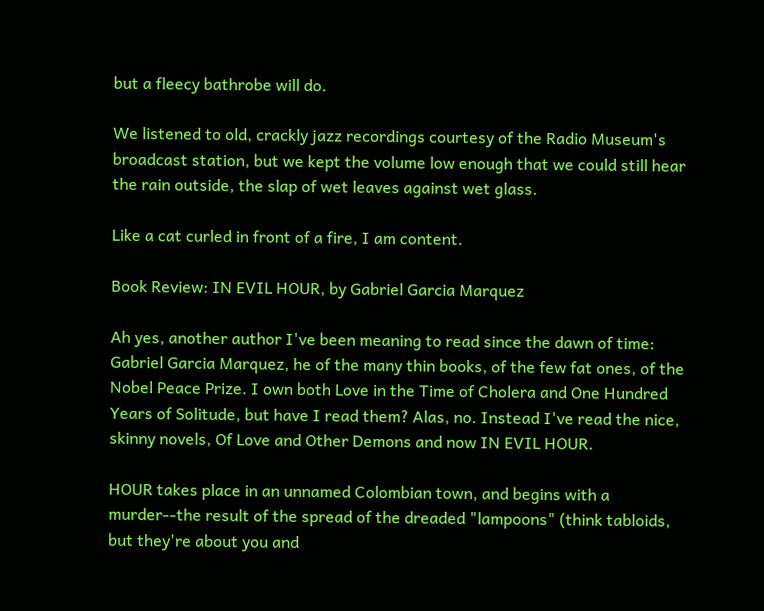but a fleecy bathrobe will do.

We listened to old, crackly jazz recordings courtesy of the Radio Museum's broadcast station, but we kept the volume low enough that we could still hear the rain outside, the slap of wet leaves against wet glass.

Like a cat curled in front of a fire, I am content.

Book Review: IN EVIL HOUR, by Gabriel Garcia Marquez

Ah yes, another author I've been meaning to read since the dawn of time: Gabriel Garcia Marquez, he of the many thin books, of the few fat ones, of the Nobel Peace Prize. I own both Love in the Time of Cholera and One Hundred Years of Solitude, but have I read them? Alas, no. Instead I've read the nice, skinny novels, Of Love and Other Demons and now IN EVIL HOUR.

HOUR takes place in an unnamed Colombian town, and begins with a murder--the result of the spread of the dreaded "lampoons" (think tabloids, but they're about you and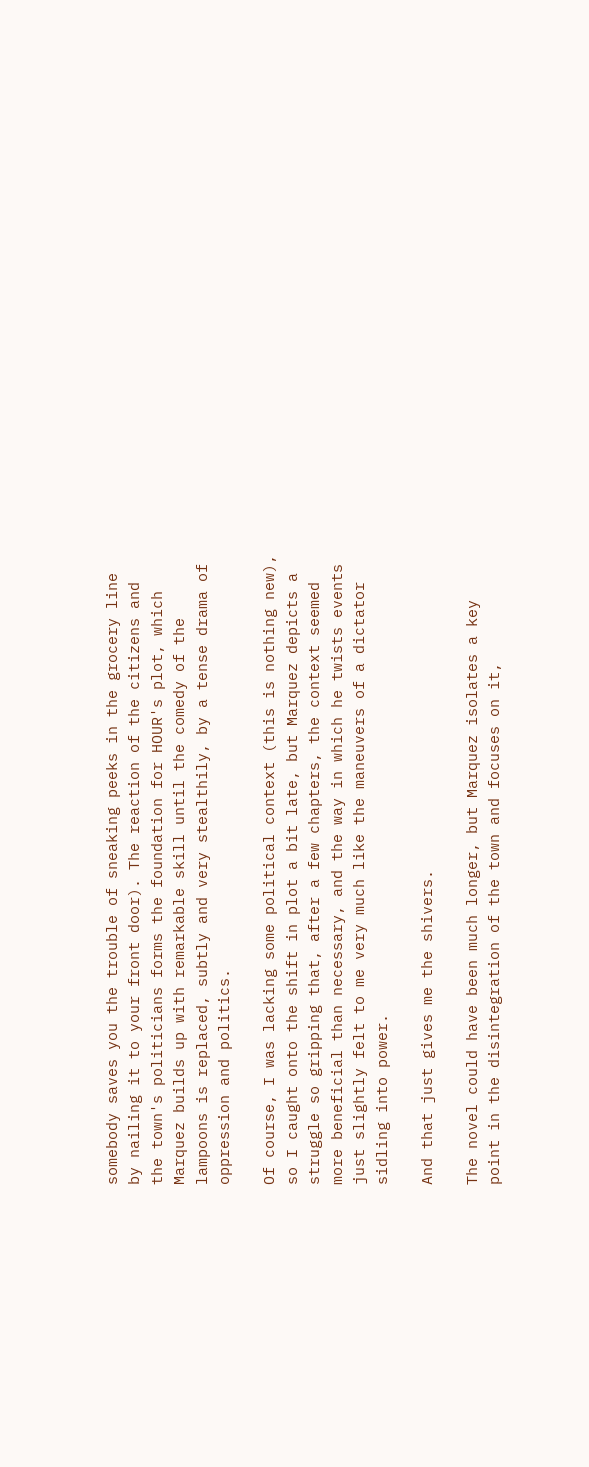somebody saves you the trouble of sneaking peeks in the grocery line by nailing it to your front door). The reaction of the citizens and the town's politicians forms the foundation for HOUR's plot, which Marquez builds up with remarkable skill until the comedy of the lampoons is replaced, subtly and very stealthily, by a tense drama of oppression and politics.

Of course, I was lacking some political context (this is nothing new), so I caught onto the shift in plot a bit late, but Marquez depicts a struggle so gripping that, after a few chapters, the context seemed more beneficial than necessary, and the way in which he twists events just slightly felt to me very much like the maneuvers of a dictator sidling into power.

And that just gives me the shivers.

The novel could have been much longer, but Marquez isolates a key point in the disintegration of the town and focuses on it,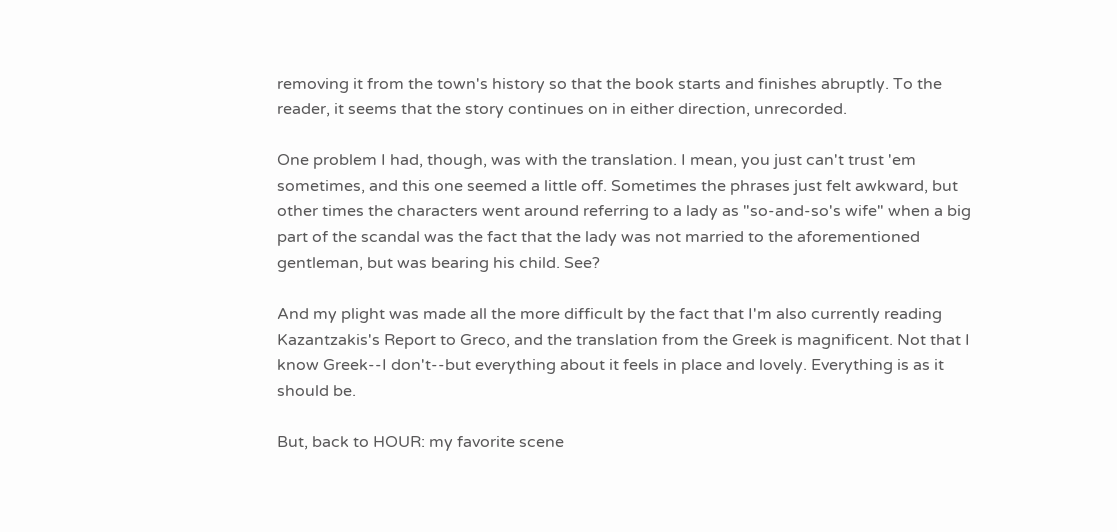removing it from the town's history so that the book starts and finishes abruptly. To the reader, it seems that the story continues on in either direction, unrecorded.

One problem I had, though, was with the translation. I mean, you just can't trust 'em sometimes, and this one seemed a little off. Sometimes the phrases just felt awkward, but other times the characters went around referring to a lady as "so-and-so's wife" when a big part of the scandal was the fact that the lady was not married to the aforementioned gentleman, but was bearing his child. See?

And my plight was made all the more difficult by the fact that I'm also currently reading Kazantzakis's Report to Greco, and the translation from the Greek is magnificent. Not that I know Greek--I don't--but everything about it feels in place and lovely. Everything is as it should be.

But, back to HOUR: my favorite scene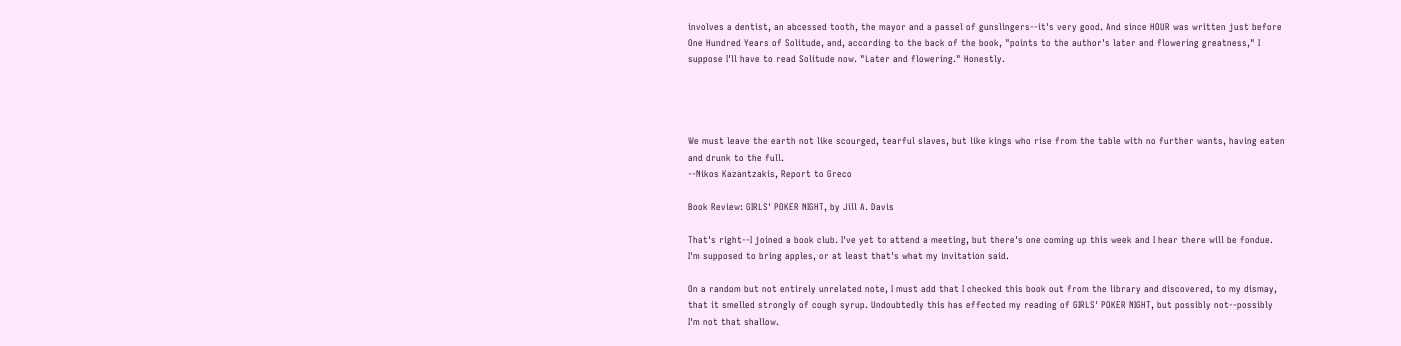involves a dentist, an abcessed tooth, the mayor and a passel of gunslingers--it's very good. And since HOUR was written just before One Hundred Years of Solitude, and, according to the back of the book, "points to the author's later and flowering greatness," I suppose I'll have to read Solitude now. "Later and flowering." Honestly.




We must leave the earth not like scourged, tearful slaves, but like kings who rise from the table with no further wants, having eaten and drunk to the full.
--Nikos Kazantzakis, Report to Greco

Book Review: GIRLS' POKER NIGHT, by Jill A. Davis

That's right--I joined a book club. I've yet to attend a meeting, but there's one coming up this week and I hear there will be fondue. I'm supposed to bring apples, or at least that's what my invitation said.

On a random but not entirely unrelated note, I must add that I checked this book out from the library and discovered, to my dismay, that it smelled strongly of cough syrup. Undoubtedly this has effected my reading of GIRLS' POKER NIGHT, but possibly not--possibly I'm not that shallow.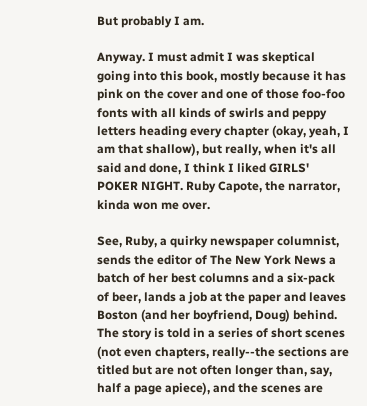But probably I am.

Anyway. I must admit I was skeptical going into this book, mostly because it has pink on the cover and one of those foo-foo fonts with all kinds of swirls and peppy letters heading every chapter (okay, yeah, I am that shallow), but really, when it's all said and done, I think I liked GIRLS' POKER NIGHT. Ruby Capote, the narrator, kinda won me over.

See, Ruby, a quirky newspaper columnist, sends the editor of The New York News a batch of her best columns and a six-pack of beer, lands a job at the paper and leaves Boston (and her boyfriend, Doug) behind. The story is told in a series of short scenes (not even chapters, really--the sections are titled but are not often longer than, say, half a page apiece), and the scenes are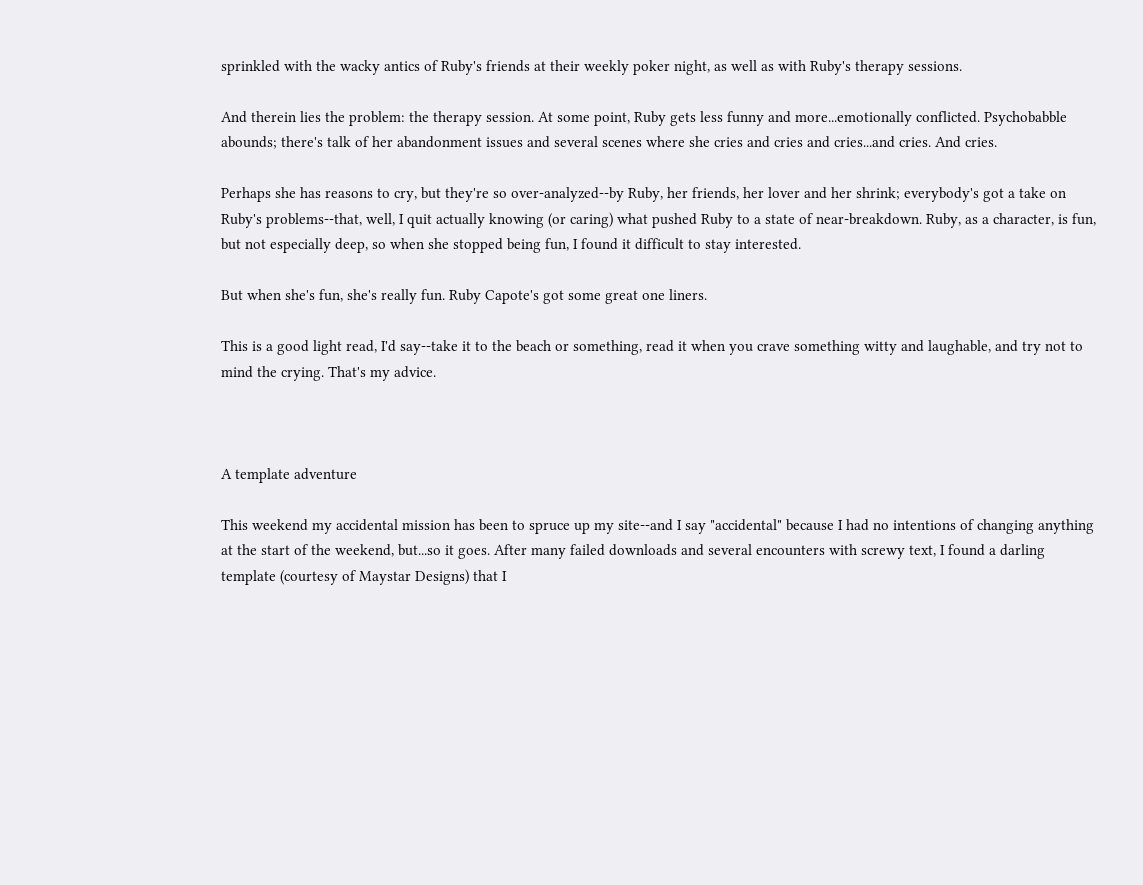sprinkled with the wacky antics of Ruby's friends at their weekly poker night, as well as with Ruby's therapy sessions.

And therein lies the problem: the therapy session. At some point, Ruby gets less funny and more...emotionally conflicted. Psychobabble abounds; there's talk of her abandonment issues and several scenes where she cries and cries and cries...and cries. And cries.

Perhaps she has reasons to cry, but they're so over-analyzed--by Ruby, her friends, her lover and her shrink; everybody's got a take on Ruby's problems--that, well, I quit actually knowing (or caring) what pushed Ruby to a state of near-breakdown. Ruby, as a character, is fun, but not especially deep, so when she stopped being fun, I found it difficult to stay interested.

But when she's fun, she's really fun. Ruby Capote's got some great one liners.

This is a good light read, I'd say--take it to the beach or something, read it when you crave something witty and laughable, and try not to mind the crying. That's my advice.



A template adventure

This weekend my accidental mission has been to spruce up my site--and I say "accidental" because I had no intentions of changing anything at the start of the weekend, but...so it goes. After many failed downloads and several encounters with screwy text, I found a darling template (courtesy of Maystar Designs) that I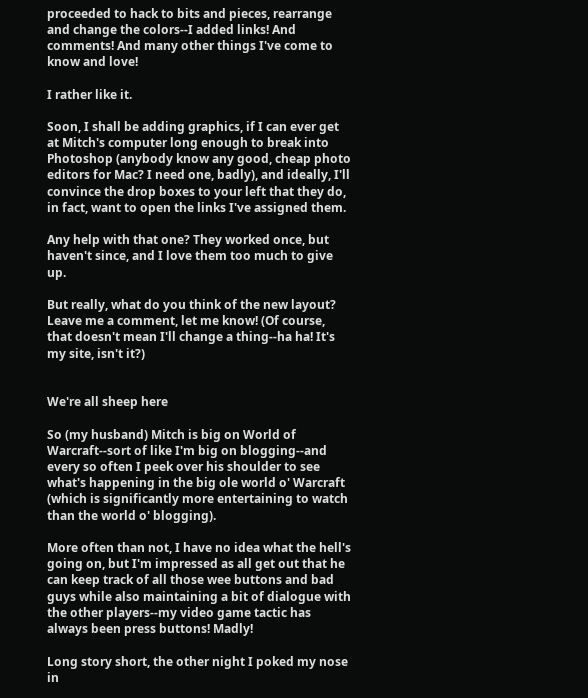proceeded to hack to bits and pieces, rearrange and change the colors--I added links! And comments! And many other things I've come to know and love!

I rather like it.

Soon, I shall be adding graphics, if I can ever get at Mitch's computer long enough to break into Photoshop (anybody know any good, cheap photo editors for Mac? I need one, badly), and ideally, I'll convince the drop boxes to your left that they do, in fact, want to open the links I've assigned them.

Any help with that one? They worked once, but haven't since, and I love them too much to give up.

But really, what do you think of the new layout? Leave me a comment, let me know! (Of course, that doesn't mean I'll change a thing--ha ha! It's my site, isn't it?)


We're all sheep here

So (my husband) Mitch is big on World of Warcraft--sort of like I'm big on blogging--and every so often I peek over his shoulder to see what's happening in the big ole world o' Warcraft (which is significantly more entertaining to watch than the world o' blogging).

More often than not, I have no idea what the hell's going on, but I'm impressed as all get out that he can keep track of all those wee buttons and bad guys while also maintaining a bit of dialogue with the other players--my video game tactic has always been press buttons! Madly!

Long story short, the other night I poked my nose in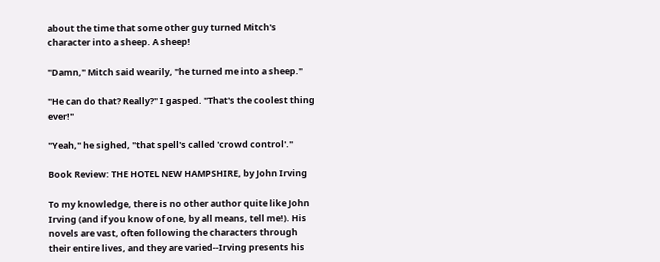about the time that some other guy turned Mitch's character into a sheep. A sheep!

"Damn," Mitch said wearily, "he turned me into a sheep."

"He can do that? Really?" I gasped. "That's the coolest thing ever!"

"Yeah," he sighed, "that spell's called 'crowd control'."

Book Review: THE HOTEL NEW HAMPSHIRE, by John Irving

To my knowledge, there is no other author quite like John Irving (and if you know of one, by all means, tell me!). His novels are vast, often following the characters through their entire lives, and they are varied--Irving presents his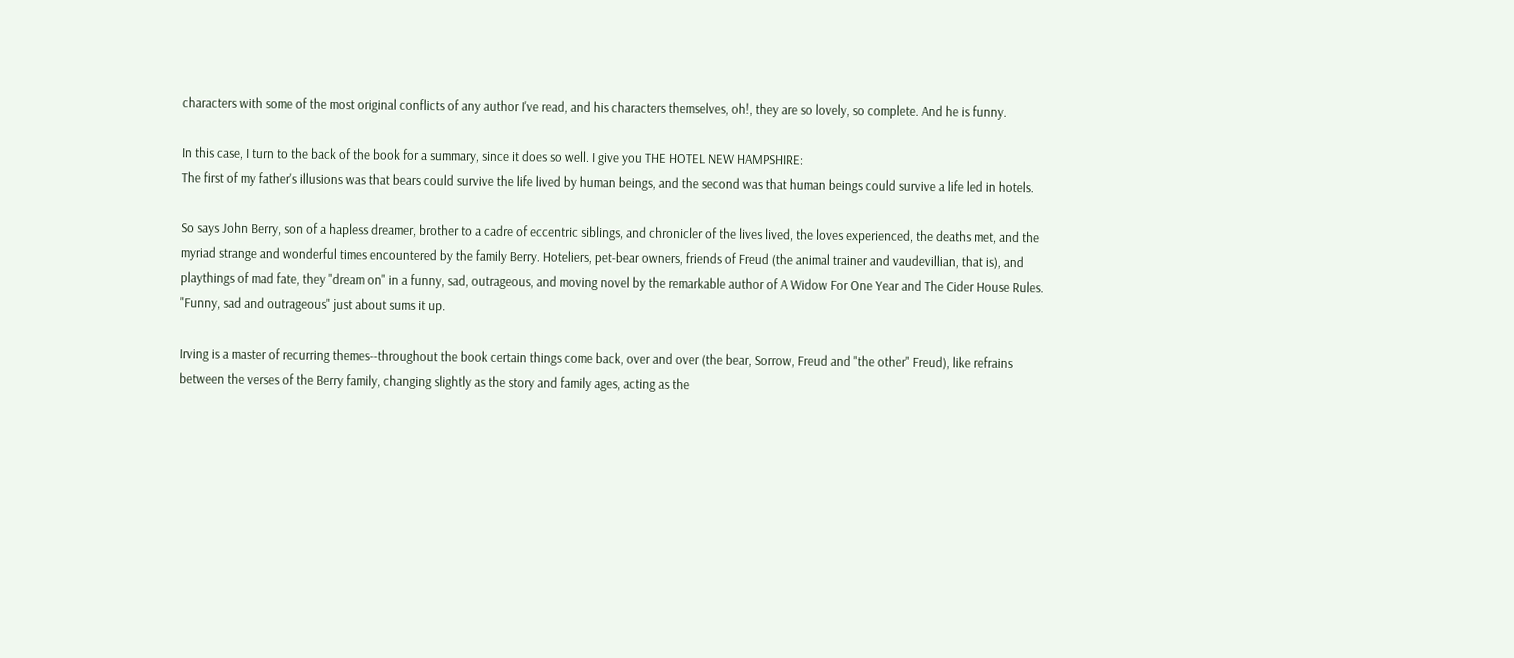characters with some of the most original conflicts of any author I've read, and his characters themselves, oh!, they are so lovely, so complete. And he is funny.

In this case, I turn to the back of the book for a summary, since it does so well. I give you THE HOTEL NEW HAMPSHIRE:
The first of my father's illusions was that bears could survive the life lived by human beings, and the second was that human beings could survive a life led in hotels.

So says John Berry, son of a hapless dreamer, brother to a cadre of eccentric siblings, and chronicler of the lives lived, the loves experienced, the deaths met, and the myriad strange and wonderful times encountered by the family Berry. Hoteliers, pet-bear owners, friends of Freud (the animal trainer and vaudevillian, that is), and playthings of mad fate, they "dream on" in a funny, sad, outrageous, and moving novel by the remarkable author of A Widow For One Year and The Cider House Rules.
"Funny, sad and outrageous" just about sums it up.

Irving is a master of recurring themes--throughout the book certain things come back, over and over (the bear, Sorrow, Freud and "the other" Freud), like refrains between the verses of the Berry family, changing slightly as the story and family ages, acting as the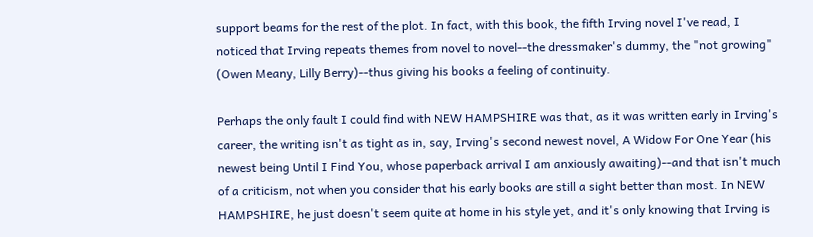support beams for the rest of the plot. In fact, with this book, the fifth Irving novel I've read, I noticed that Irving repeats themes from novel to novel--the dressmaker's dummy, the "not growing" (Owen Meany, Lilly Berry)--thus giving his books a feeling of continuity.

Perhaps the only fault I could find with NEW HAMPSHIRE was that, as it was written early in Irving's career, the writing isn't as tight as in, say, Irving's second newest novel, A Widow For One Year (his newest being Until I Find You, whose paperback arrival I am anxiously awaiting)--and that isn't much of a criticism, not when you consider that his early books are still a sight better than most. In NEW HAMPSHIRE, he just doesn't seem quite at home in his style yet, and it's only knowing that Irving is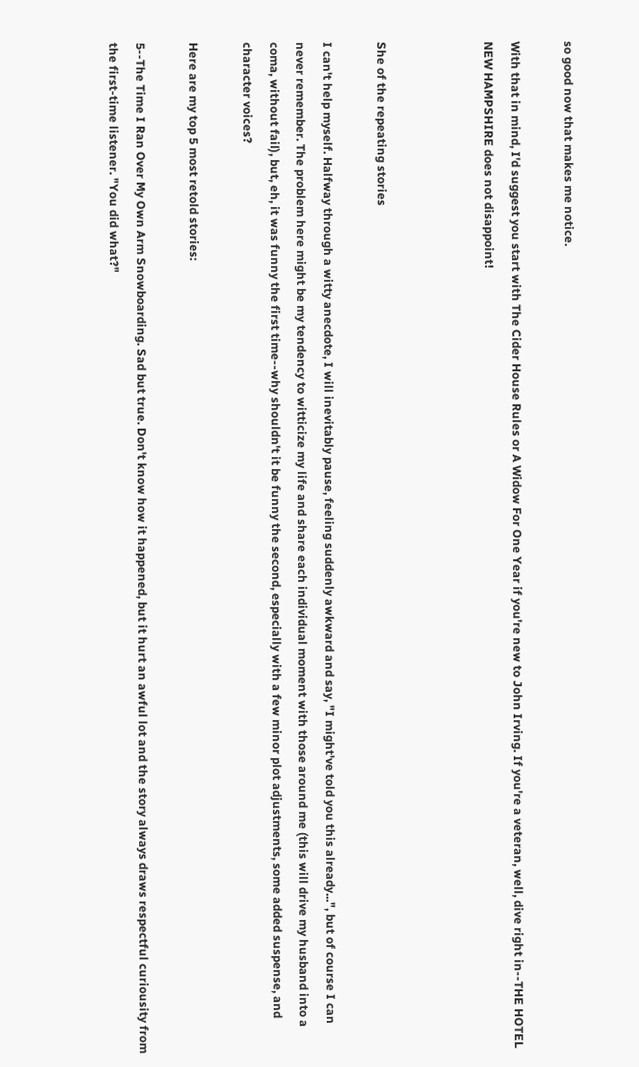so good now that makes me notice.

With that in mind, I'd suggest you start with The Cider House Rules or A Widow For One Year if you're new to John Irving. If you're a veteran, well, dive right in--THE HOTEL NEW HAMPSHIRE does not disappoint!



She of the repeating stories

I can't help myself. Halfway through a witty anecdote, I will inevitably pause, feeling suddenly awkward and say, "I might've told you this already...", but of course I can never remember. The problem here might be my tendency to witticize my life and share each individual moment with those around me (this will drive my husband into a coma, without fail), but, eh, it was funny the first time--why shouldn't it be funny the second, especially with a few minor plot adjustments, some added suspense, and character voices?

Here are my top 5 most retold stories:

5--The Time I Ran Over My Own Arm Snowboarding. Sad but true. Don't know how it happened, but it hurt an awful lot and the story always draws respectful curiousity from the first-time listener. "You did what?"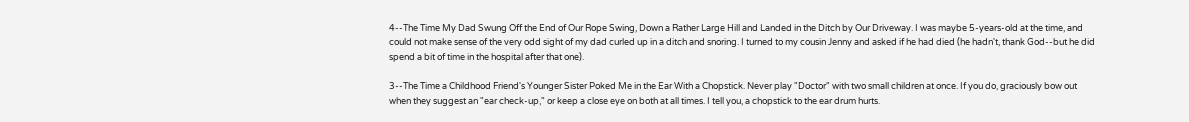4--The Time My Dad Swung Off the End of Our Rope Swing, Down a Rather Large Hill and Landed in the Ditch by Our Driveway. I was maybe 5-years-old at the time, and could not make sense of the very odd sight of my dad curled up in a ditch and snoring. I turned to my cousin Jenny and asked if he had died (he hadn't, thank God--but he did spend a bit of time in the hospital after that one).

3--The Time a Childhood Friend's Younger Sister Poked Me in the Ear With a Chopstick. Never play "Doctor" with two small children at once. If you do, graciously bow out when they suggest an "ear check-up," or keep a close eye on both at all times. I tell you, a chopstick to the ear drum hurts.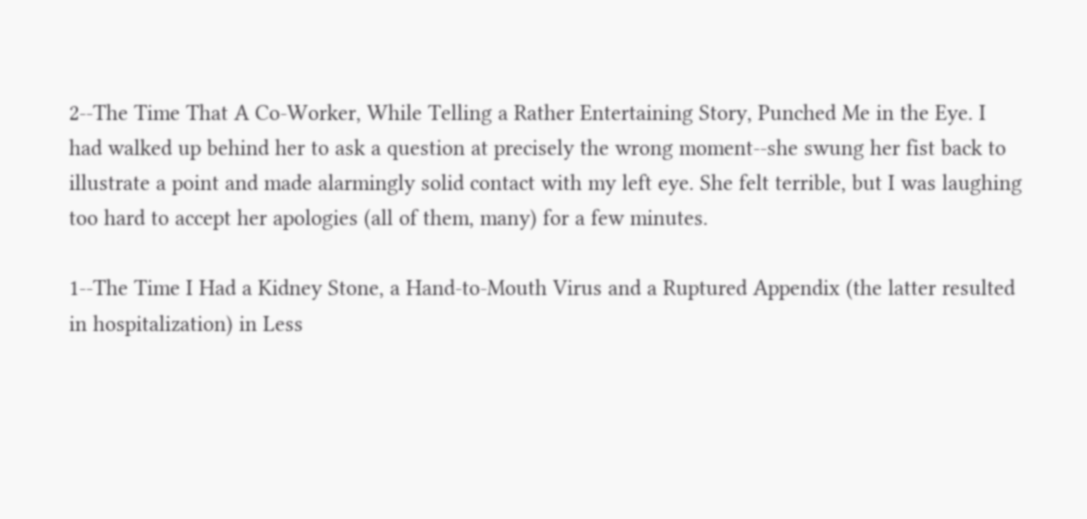2--The Time That A Co-Worker, While Telling a Rather Entertaining Story, Punched Me in the Eye. I had walked up behind her to ask a question at precisely the wrong moment--she swung her fist back to illustrate a point and made alarmingly solid contact with my left eye. She felt terrible, but I was laughing too hard to accept her apologies (all of them, many) for a few minutes.

1--The Time I Had a Kidney Stone, a Hand-to-Mouth Virus and a Ruptured Appendix (the latter resulted in hospitalization) in Less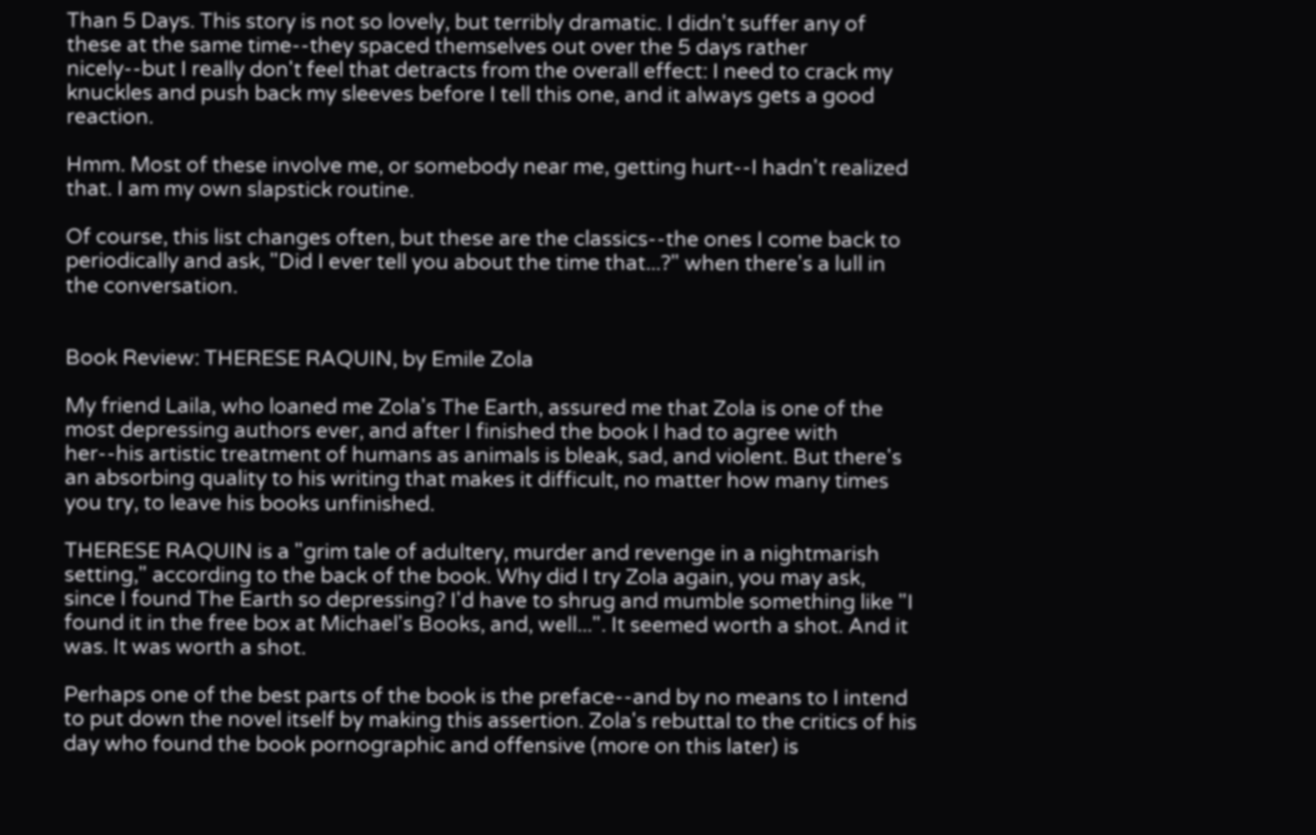Than 5 Days. This story is not so lovely, but terribly dramatic. I didn't suffer any of these at the same time--they spaced themselves out over the 5 days rather nicely--but I really don't feel that detracts from the overall effect: I need to crack my knuckles and push back my sleeves before I tell this one, and it always gets a good reaction.

Hmm. Most of these involve me, or somebody near me, getting hurt--I hadn't realized that. I am my own slapstick routine.

Of course, this list changes often, but these are the classics--the ones I come back to periodically and ask, "Did I ever tell you about the time that...?" when there's a lull in the conversation.


Book Review: THERESE RAQUIN, by Emile Zola

My friend Laila, who loaned me Zola's The Earth, assured me that Zola is one of the most depressing authors ever, and after I finished the book I had to agree with her--his artistic treatment of humans as animals is bleak, sad, and violent. But there's an absorbing quality to his writing that makes it difficult, no matter how many times you try, to leave his books unfinished.

THERESE RAQUIN is a "grim tale of adultery, murder and revenge in a nightmarish setting," according to the back of the book. Why did I try Zola again, you may ask, since I found The Earth so depressing? I'd have to shrug and mumble something like "I found it in the free box at Michael's Books, and, well...". It seemed worth a shot. And it was. It was worth a shot.

Perhaps one of the best parts of the book is the preface--and by no means to I intend to put down the novel itself by making this assertion. Zola's rebuttal to the critics of his day who found the book pornographic and offensive (more on this later) is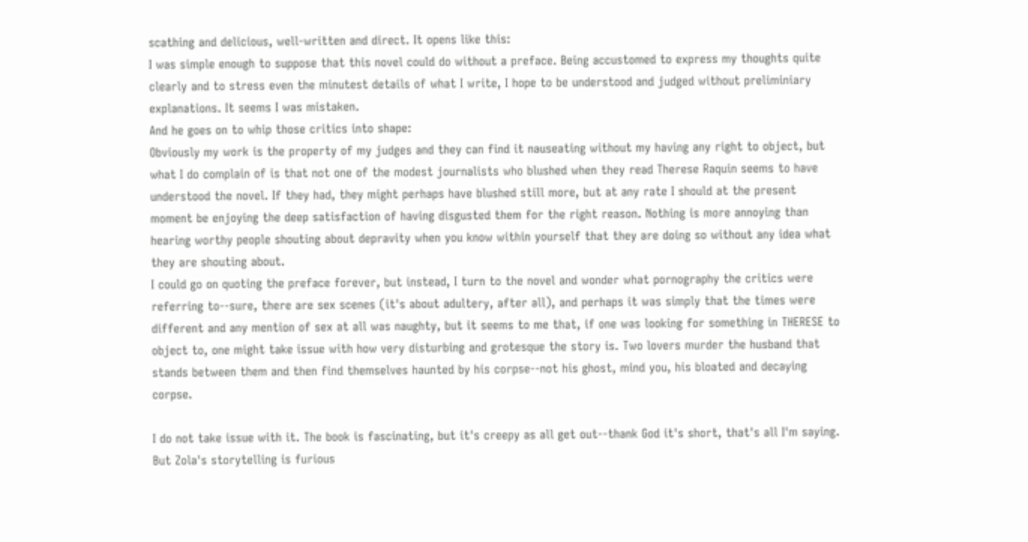scathing and delicious, well-written and direct. It opens like this:
I was simple enough to suppose that this novel could do without a preface. Being accustomed to express my thoughts quite clearly and to stress even the minutest details of what I write, I hope to be understood and judged without preliminiary explanations. It seems I was mistaken.
And he goes on to whip those critics into shape:
Obviously my work is the property of my judges and they can find it nauseating without my having any right to object, but what I do complain of is that not one of the modest journalists who blushed when they read Therese Raquin seems to have understood the novel. If they had, they might perhaps have blushed still more, but at any rate I should at the present moment be enjoying the deep satisfaction of having disgusted them for the right reason. Nothing is more annoying than hearing worthy people shouting about depravity when you know within yourself that they are doing so without any idea what they are shouting about.
I could go on quoting the preface forever, but instead, I turn to the novel and wonder what pornography the critics were referring to--sure, there are sex scenes (it's about adultery, after all), and perhaps it was simply that the times were different and any mention of sex at all was naughty, but it seems to me that, if one was looking for something in THERESE to object to, one might take issue with how very disturbing and grotesque the story is. Two lovers murder the husband that stands between them and then find themselves haunted by his corpse--not his ghost, mind you, his bloated and decaying corpse.

I do not take issue with it. The book is fascinating, but it's creepy as all get out--thank God it's short, that's all I'm saying. But Zola's storytelling is furious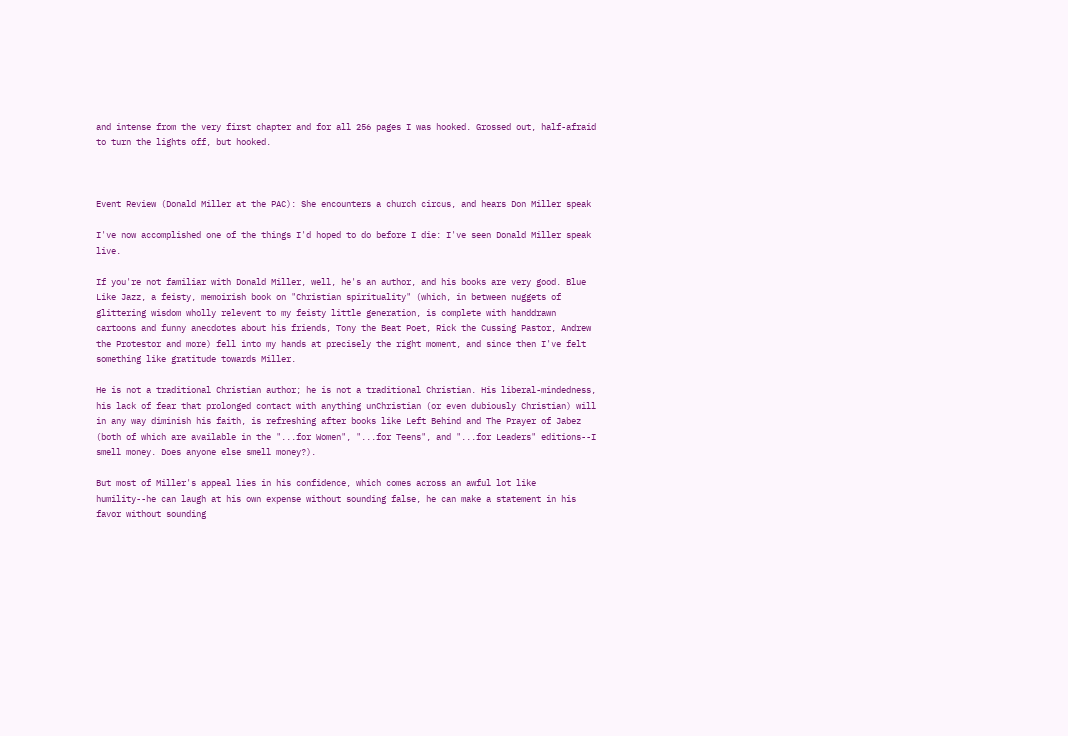and intense from the very first chapter and for all 256 pages I was hooked. Grossed out, half-afraid to turn the lights off, but hooked.



Event Review (Donald Miller at the PAC): She encounters a church circus, and hears Don Miller speak

I've now accomplished one of the things I'd hoped to do before I die: I've seen Donald Miller speak live.

If you're not familiar with Donald Miller, well, he's an author, and his books are very good. Blue Like Jazz, a feisty, memoirish book on "Christian spirituality" (which, in between nuggets of glittering wisdom wholly relevent to my feisty little generation, is complete with handdrawn cartoons and funny anecdotes about his friends, Tony the Beat Poet, Rick the Cussing Pastor, Andrew the Protestor and more) fell into my hands at precisely the right moment, and since then I've felt something like gratitude towards Miller.

He is not a traditional Christian author; he is not a traditional Christian. His liberal-mindedness, his lack of fear that prolonged contact with anything unChristian (or even dubiously Christian) will in any way diminish his faith, is refreshing after books like Left Behind and The Prayer of Jabez (both of which are available in the "...for Women", "...for Teens", and "...for Leaders" editions--I smell money. Does anyone else smell money?).

But most of Miller's appeal lies in his confidence, which comes across an awful lot like humility--he can laugh at his own expense without sounding false, he can make a statement in his favor without sounding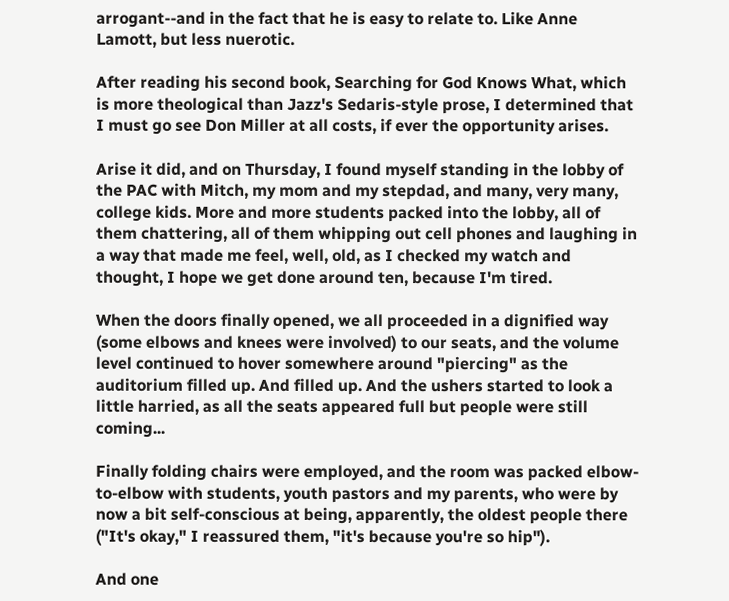arrogant--and in the fact that he is easy to relate to. Like Anne Lamott, but less nuerotic.

After reading his second book, Searching for God Knows What, which is more theological than Jazz's Sedaris-style prose, I determined that I must go see Don Miller at all costs, if ever the opportunity arises.

Arise it did, and on Thursday, I found myself standing in the lobby of the PAC with Mitch, my mom and my stepdad, and many, very many, college kids. More and more students packed into the lobby, all of them chattering, all of them whipping out cell phones and laughing in a way that made me feel, well, old, as I checked my watch and thought, I hope we get done around ten, because I'm tired.

When the doors finally opened, we all proceeded in a dignified way (some elbows and knees were involved) to our seats, and the volume level continued to hover somewhere around "piercing" as the auditorium filled up. And filled up. And the ushers started to look a little harried, as all the seats appeared full but people were still coming...

Finally folding chairs were employed, and the room was packed elbow-to-elbow with students, youth pastors and my parents, who were by now a bit self-conscious at being, apparently, the oldest people there ("It's okay," I reassured them, "it's because you're so hip").

And one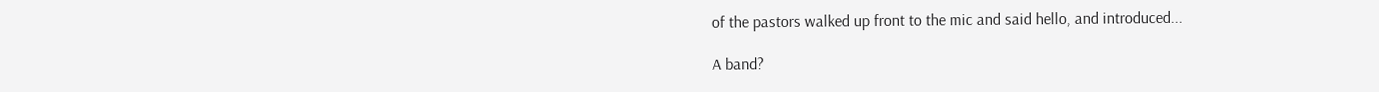of the pastors walked up front to the mic and said hello, and introduced...

A band?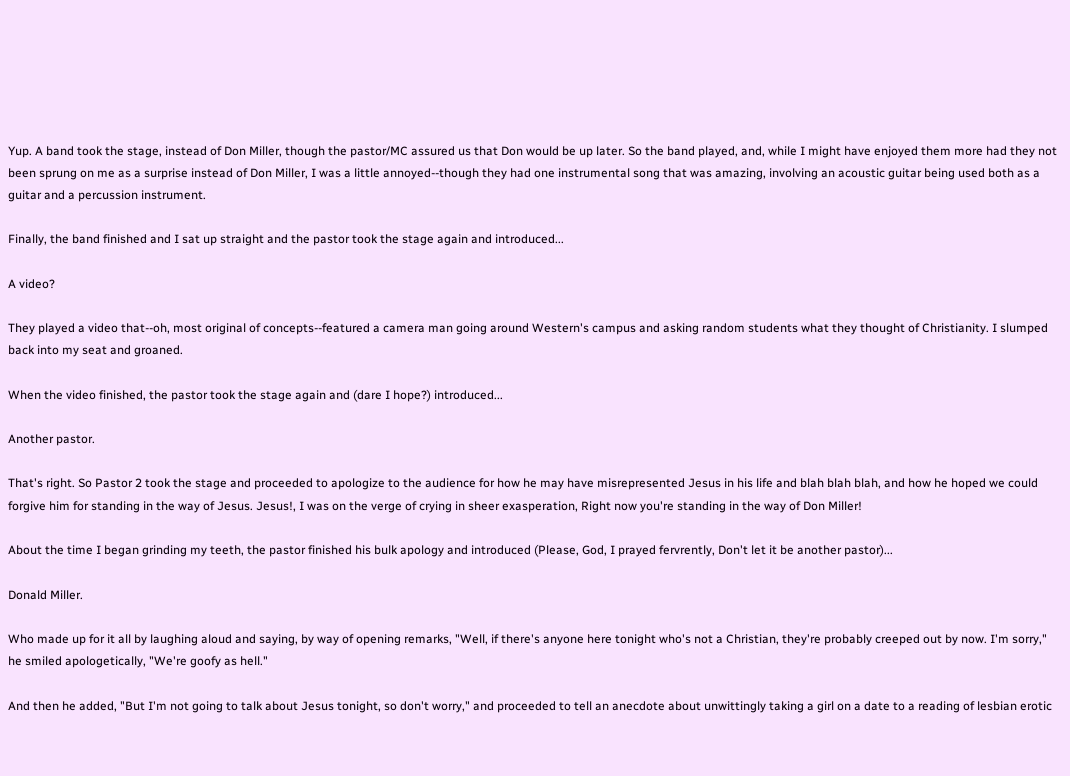Yup. A band took the stage, instead of Don Miller, though the pastor/MC assured us that Don would be up later. So the band played, and, while I might have enjoyed them more had they not been sprung on me as a surprise instead of Don Miller, I was a little annoyed--though they had one instrumental song that was amazing, involving an acoustic guitar being used both as a guitar and a percussion instrument.

Finally, the band finished and I sat up straight and the pastor took the stage again and introduced...

A video?

They played a video that--oh, most original of concepts--featured a camera man going around Western's campus and asking random students what they thought of Christianity. I slumped back into my seat and groaned.

When the video finished, the pastor took the stage again and (dare I hope?) introduced...

Another pastor.

That's right. So Pastor 2 took the stage and proceeded to apologize to the audience for how he may have misrepresented Jesus in his life and blah blah blah, and how he hoped we could forgive him for standing in the way of Jesus. Jesus!, I was on the verge of crying in sheer exasperation, Right now you're standing in the way of Don Miller!

About the time I began grinding my teeth, the pastor finished his bulk apology and introduced (Please, God, I prayed fervrently, Don't let it be another pastor)...

Donald Miller.

Who made up for it all by laughing aloud and saying, by way of opening remarks, "Well, if there's anyone here tonight who's not a Christian, they're probably creeped out by now. I'm sorry," he smiled apologetically, "We're goofy as hell."

And then he added, "But I'm not going to talk about Jesus tonight, so don't worry," and proceeded to tell an anecdote about unwittingly taking a girl on a date to a reading of lesbian erotic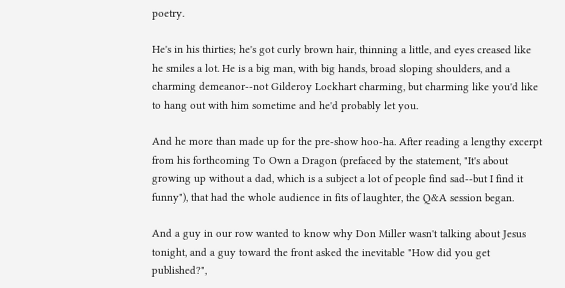poetry.

He's in his thirties; he's got curly brown hair, thinning a little, and eyes creased like he smiles a lot. He is a big man, with big hands, broad sloping shoulders, and a charming demeanor--not Gilderoy Lockhart charming, but charming like you'd like to hang out with him sometime and he'd probably let you.

And he more than made up for the pre-show hoo-ha. After reading a lengthy excerpt from his forthcoming To Own a Dragon (prefaced by the statement, "It's about growing up without a dad, which is a subject a lot of people find sad--but I find it funny"), that had the whole audience in fits of laughter, the Q&A session began.

And a guy in our row wanted to know why Don Miller wasn't talking about Jesus tonight, and a guy toward the front asked the inevitable "How did you get published?",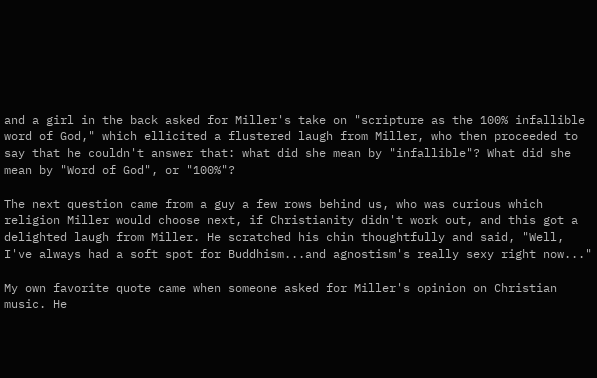and a girl in the back asked for Miller's take on "scripture as the 100% infallible word of God," which ellicited a flustered laugh from Miller, who then proceeded to say that he couldn't answer that: what did she mean by "infallible"? What did she mean by "Word of God", or "100%"?

The next question came from a guy a few rows behind us, who was curious which religion Miller would choose next, if Christianity didn't work out, and this got a delighted laugh from Miller. He scratched his chin thoughtfully and said, "Well, I've always had a soft spot for Buddhism...and agnostism's really sexy right now..."

My own favorite quote came when someone asked for Miller's opinion on Christian music. He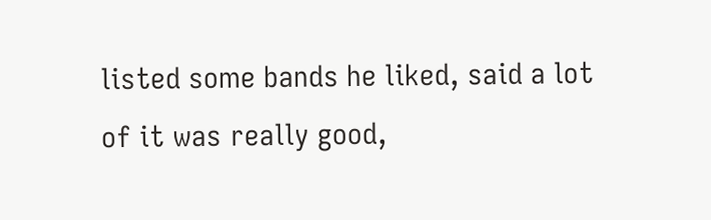listed some bands he liked, said a lot of it was really good,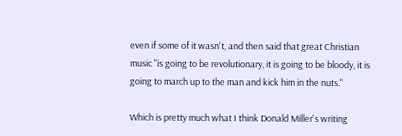even if some of it wasn't, and then said that great Christian music "is going to be revolutionary, it is going to be bloody, it is going to march up to the man and kick him in the nuts."

Which is pretty much what I think Donald Miller's writing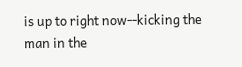is up to right now--kicking the man in the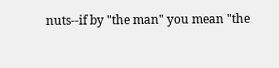nuts--if by "the man" you mean "the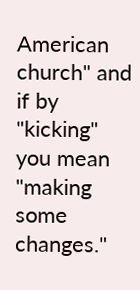American church" and if by "kicking" you mean "making some changes."